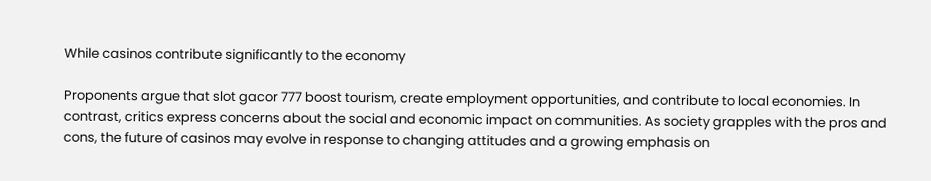While casinos contribute significantly to the economy

Proponents argue that slot gacor 777 boost tourism, create employment opportunities, and contribute to local economies. In contrast, critics express concerns about the social and economic impact on communities. As society grapples with the pros and cons, the future of casinos may evolve in response to changing attitudes and a growing emphasis on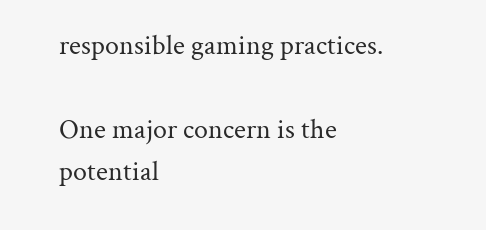responsible gaming practices.

One major concern is the potential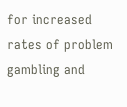for increased rates of problem gambling and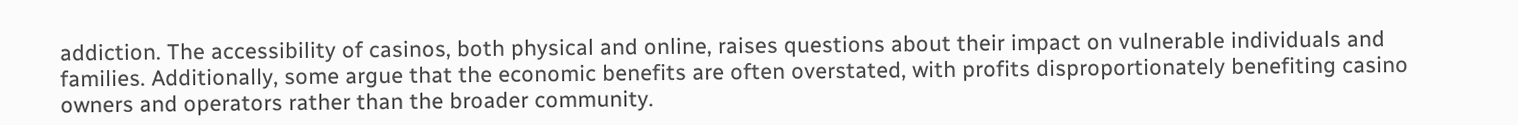addiction. The accessibility of casinos, both physical and online, raises questions about their impact on vulnerable individuals and families. Additionally, some argue that the economic benefits are often overstated, with profits disproportionately benefiting casino owners and operators rather than the broader community.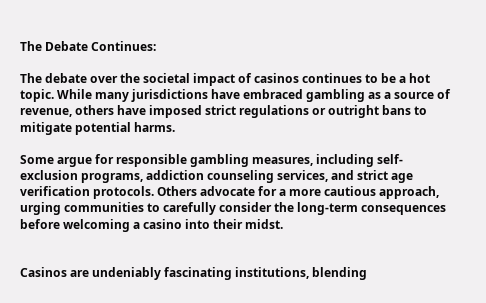The Debate Continues:

The debate over the societal impact of casinos continues to be a hot topic. While many jurisdictions have embraced gambling as a source of revenue, others have imposed strict regulations or outright bans to mitigate potential harms.

Some argue for responsible gambling measures, including self-exclusion programs, addiction counseling services, and strict age verification protocols. Others advocate for a more cautious approach, urging communities to carefully consider the long-term consequences before welcoming a casino into their midst.


Casinos are undeniably fascinating institutions, blending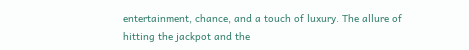entertainment, chance, and a touch of luxury. The allure of hitting the jackpot and the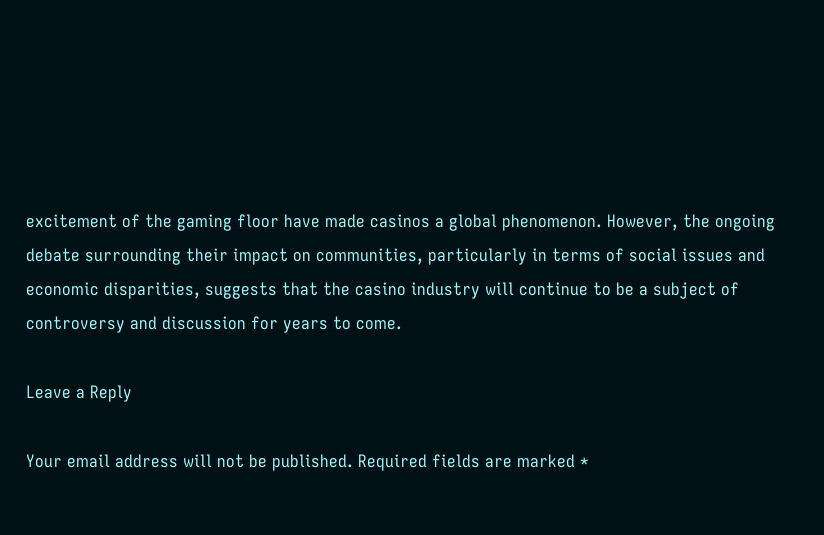excitement of the gaming floor have made casinos a global phenomenon. However, the ongoing debate surrounding their impact on communities, particularly in terms of social issues and economic disparities, suggests that the casino industry will continue to be a subject of controversy and discussion for years to come.

Leave a Reply

Your email address will not be published. Required fields are marked *